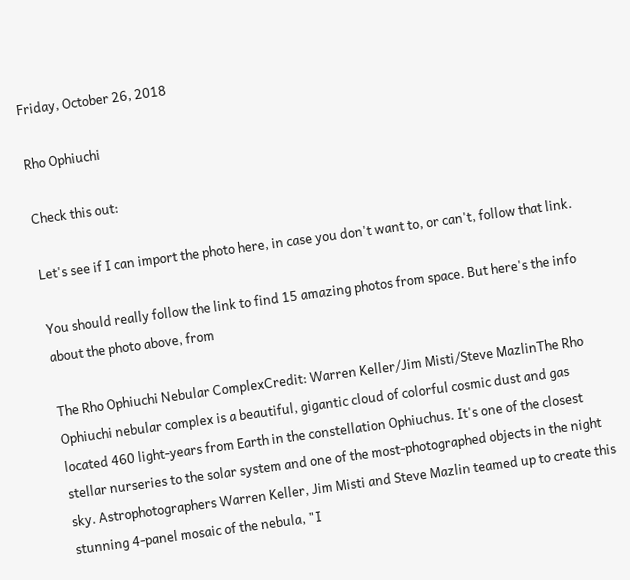Friday, October 26, 2018

Rho Ophiuchi

Check this out:

Let's see if I can import the photo here, in case you don't want to, or can't, follow that link.

You should really follow the link to find 15 amazing photos from space. But here's the info about the photo above, from

The Rho Ophiuchi Nebular ComplexCredit: Warren Keller/Jim Misti/Steve MazlinThe Rho Ophiuchi nebular complex is a beautiful, gigantic cloud of colorful cosmic dust and gas located 460 light-years from Earth in the constellation Ophiuchus. It's one of the closest stellar nurseries to the solar system and one of the most-photographed objects in the night sky. Astrophotographers Warren Keller, Jim Misti and Steve Mazlin teamed up to create this stunning 4-panel mosaic of the nebula, "I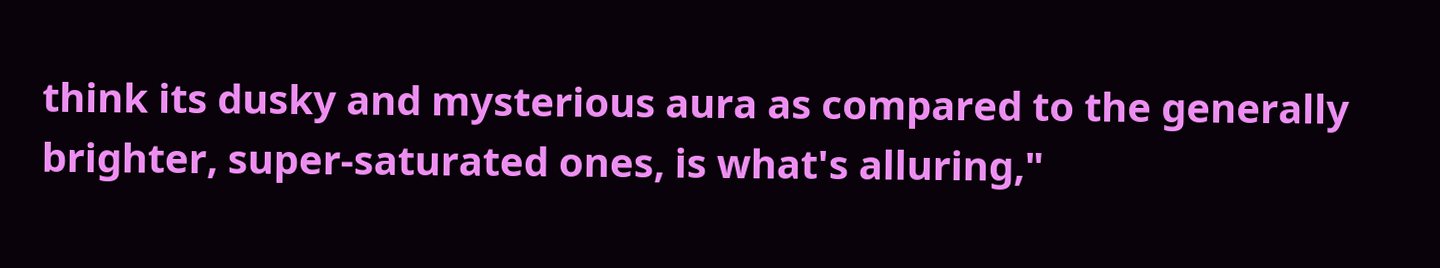think its dusky and mysterious aura as compared to the generally brighter, super-saturated ones, is what's alluring,"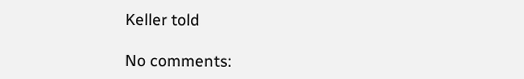Keller told

No comments: